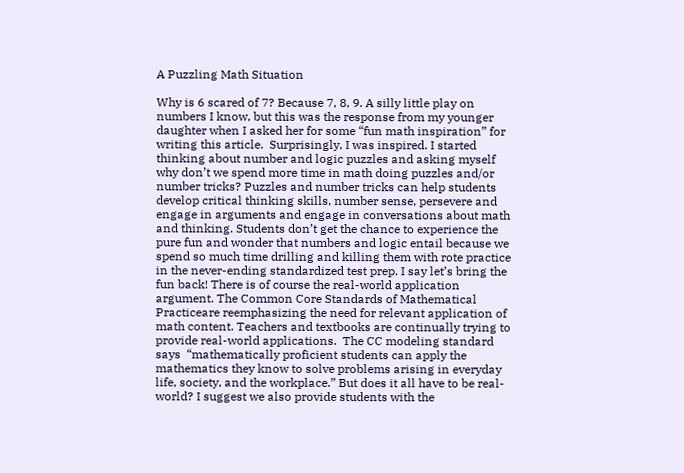A Puzzling Math Situation

Why is 6 scared of 7? Because 7, 8, 9. A silly little play on numbers I know, but this was the response from my younger daughter when I asked her for some “fun math inspiration” for writing this article.  Surprisingly, I was inspired. I started thinking about number and logic puzzles and asking myself why don’t we spend more time in math doing puzzles and/or number tricks? Puzzles and number tricks can help students develop critical thinking skills, number sense, persevere and engage in arguments and engage in conversations about math and thinking. Students don’t get the chance to experience the pure fun and wonder that numbers and logic entail because we spend so much time drilling and killing them with rote practice in the never-ending standardized test prep. I say let’s bring the fun back! There is of course the real-world application argument. The Common Core Standards of Mathematical Practiceare reemphasizing the need for relevant application of math content. Teachers and textbooks are continually trying to provide real-world applications.  The CC modeling standard says  “mathematically proficient students can apply the mathematics they know to solve problems arising in everyday life, society, and the workplace.” But does it all have to be real-world? I suggest we also provide students with the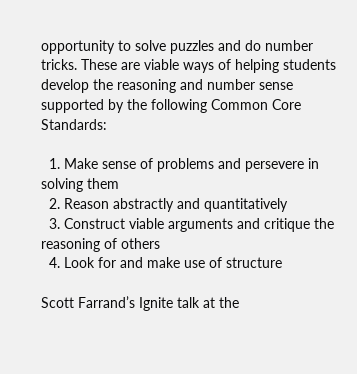opportunity to solve puzzles and do number tricks. These are viable ways of helping students develop the reasoning and number sense supported by the following Common Core Standards:

  1. Make sense of problems and persevere in solving them
  2. Reason abstractly and quantitatively
  3. Construct viable arguments and critique the reasoning of others
  4. Look for and make use of structure

Scott Farrand’s Ignite talk at the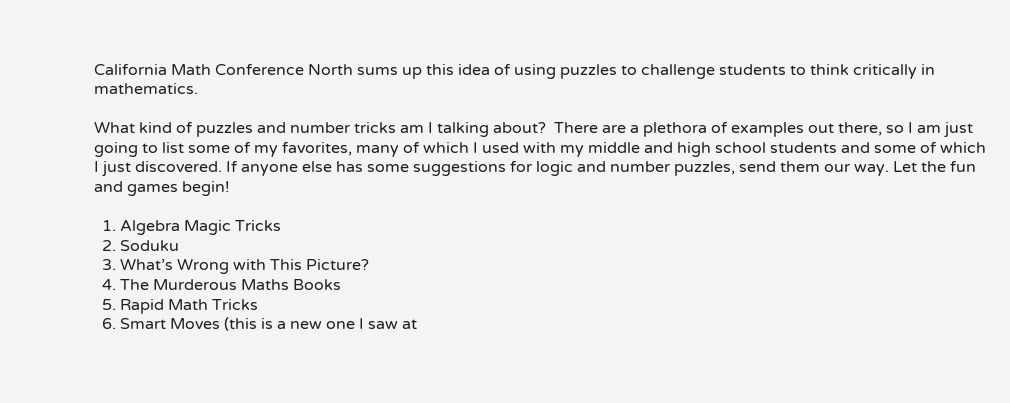California Math Conference North sums up this idea of using puzzles to challenge students to think critically in mathematics.

What kind of puzzles and number tricks am I talking about?  There are a plethora of examples out there, so I am just going to list some of my favorites, many of which I used with my middle and high school students and some of which I just discovered. If anyone else has some suggestions for logic and number puzzles, send them our way. Let the fun and games begin!

  1. Algebra Magic Tricks
  2. Soduku
  3. What’s Wrong with This Picture?
  4. The Murderous Maths Books
  5. Rapid Math Tricks
  6. Smart Moves (this is a new one I saw at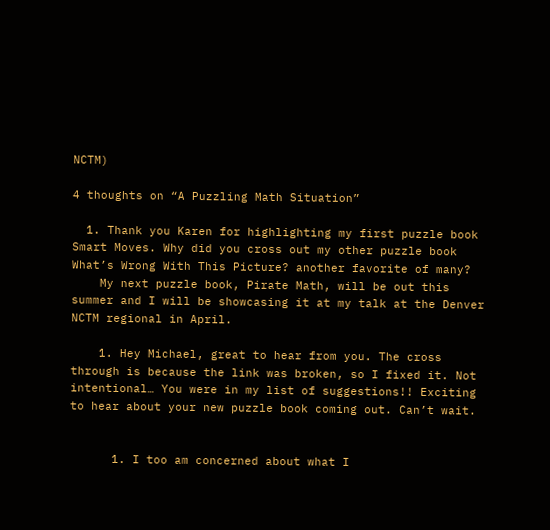NCTM)

4 thoughts on “A Puzzling Math Situation”

  1. Thank you Karen for highlighting my first puzzle book Smart Moves. Why did you cross out my other puzzle book What’s Wrong With This Picture? another favorite of many?
    My next puzzle book, Pirate Math, will be out this summer and I will be showcasing it at my talk at the Denver NCTM regional in April.

    1. Hey Michael, great to hear from you. The cross through is because the link was broken, so I fixed it. Not intentional… You were in my list of suggestions!! Exciting to hear about your new puzzle book coming out. Can’t wait.


      1. I too am concerned about what I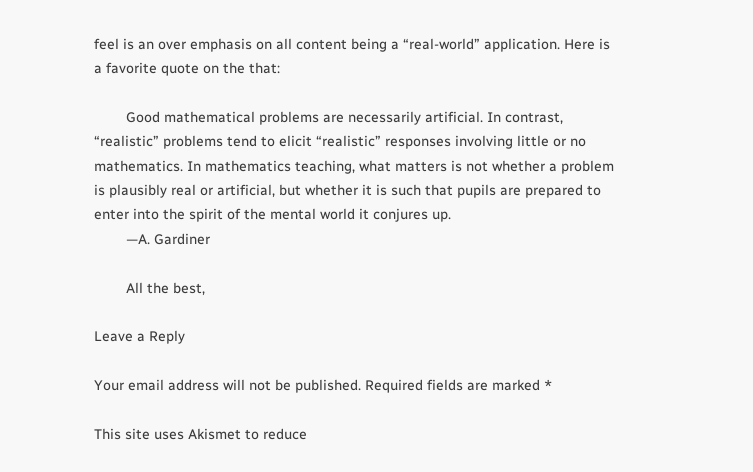feel is an over emphasis on all content being a “real-world” application. Here is a favorite quote on the that:

        Good mathematical problems are necessarily artificial. In contrast, “realistic” problems tend to elicit “realistic” responses involving little or no mathematics. In mathematics teaching, what matters is not whether a problem is plausibly real or artificial, but whether it is such that pupils are prepared to enter into the spirit of the mental world it conjures up.
        —A. Gardiner

        All the best,

Leave a Reply

Your email address will not be published. Required fields are marked *

This site uses Akismet to reduce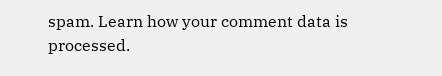spam. Learn how your comment data is processed.